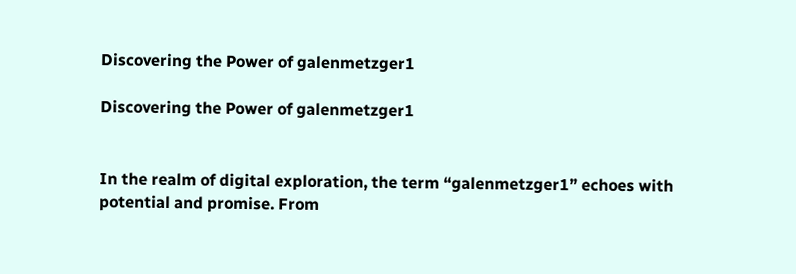Discovering the Power of galenmetzger1

Discovering the Power of galenmetzger1


In the realm of digital exploration, the term “galenmetzger1” echoes with potential and promise. From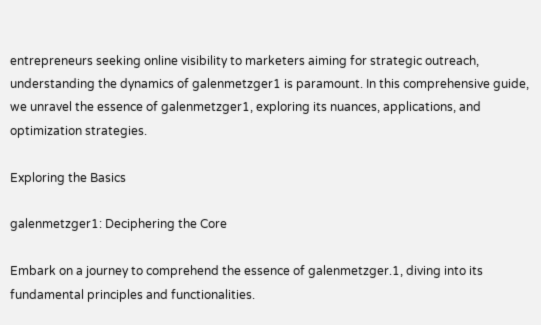entrepreneurs seeking online visibility to marketers aiming for strategic outreach, understanding the dynamics of galenmetzger1 is paramount. In this comprehensive guide, we unravel the essence of galenmetzger1, exploring its nuances, applications, and optimization strategies.

Exploring the Basics

galenmetzger1: Deciphering the Core

Embark on a journey to comprehend the essence of galenmetzger.1, diving into its fundamental principles and functionalities.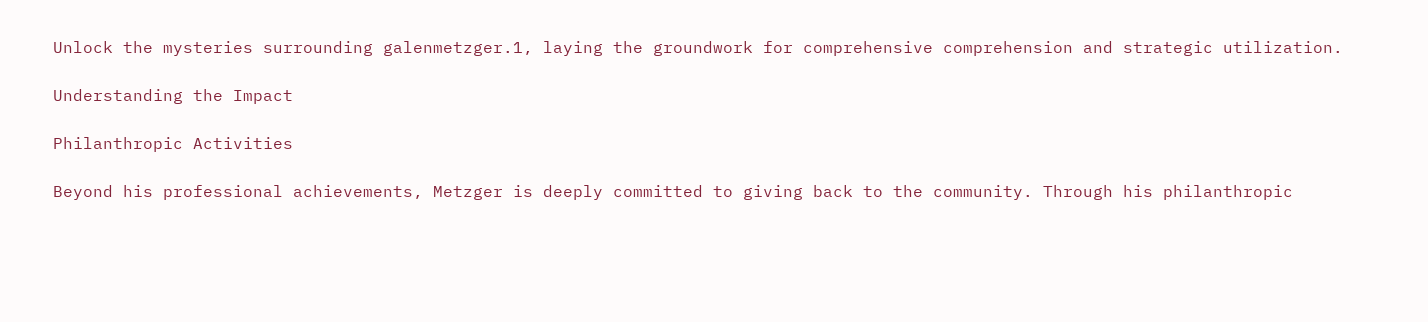Unlock the mysteries surrounding galenmetzger.1, laying the groundwork for comprehensive comprehension and strategic utilization.

Understanding the Impact

Philanthropic Activities

Beyond his professional achievements, Metzger is deeply committed to giving back to the community. Through his philanthropic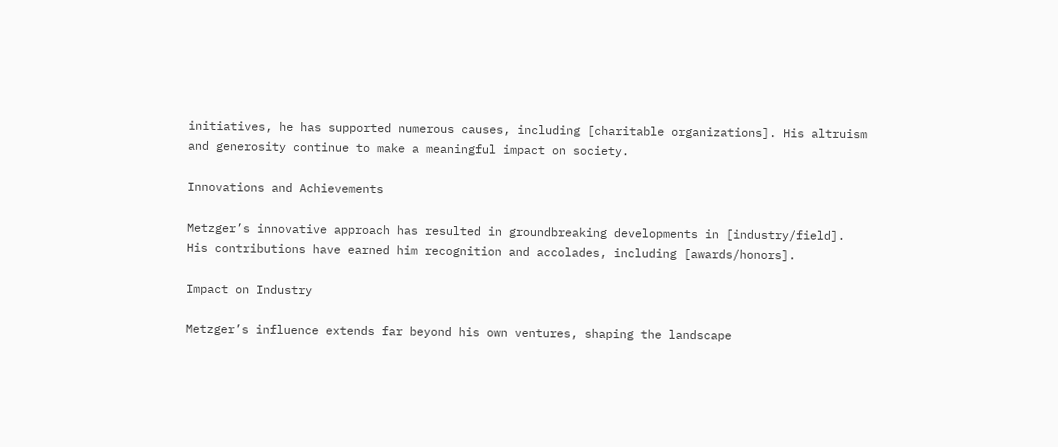initiatives, he has supported numerous causes, including [charitable organizations]. His altruism and generosity continue to make a meaningful impact on society.

Innovations and Achievements

Metzger’s innovative approach has resulted in groundbreaking developments in [industry/field]. His contributions have earned him recognition and accolades, including [awards/honors].

Impact on Industry

Metzger’s influence extends far beyond his own ventures, shaping the landscape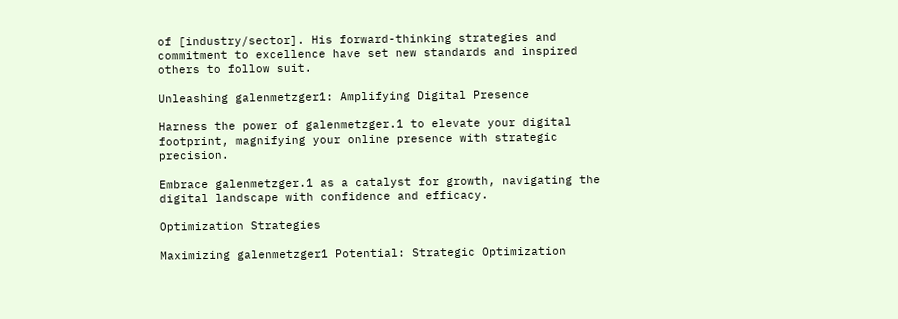of [industry/sector]. His forward-thinking strategies and commitment to excellence have set new standards and inspired others to follow suit.

Unleashing galenmetzger1: Amplifying Digital Presence

Harness the power of galenmetzger.1 to elevate your digital footprint, magnifying your online presence with strategic precision.

Embrace galenmetzger.1 as a catalyst for growth, navigating the digital landscape with confidence and efficacy.

Optimization Strategies

Maximizing galenmetzger1 Potential: Strategic Optimization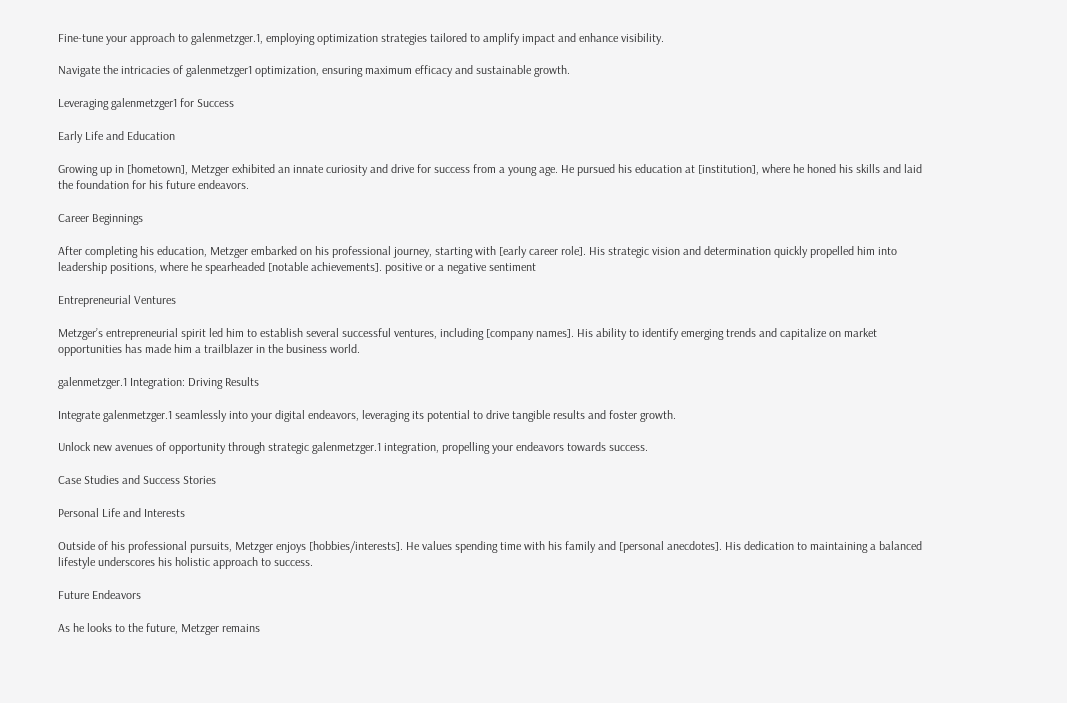Fine-tune your approach to galenmetzger.1, employing optimization strategies tailored to amplify impact and enhance visibility.

Navigate the intricacies of galenmetzger1 optimization, ensuring maximum efficacy and sustainable growth.

Leveraging galenmetzger1 for Success

Early Life and Education

Growing up in [hometown], Metzger exhibited an innate curiosity and drive for success from a young age. He pursued his education at [institution], where he honed his skills and laid the foundation for his future endeavors.

Career Beginnings

After completing his education, Metzger embarked on his professional journey, starting with [early career role]. His strategic vision and determination quickly propelled him into leadership positions, where he spearheaded [notable achievements]. positive or a negative sentiment

Entrepreneurial Ventures

Metzger’s entrepreneurial spirit led him to establish several successful ventures, including [company names]. His ability to identify emerging trends and capitalize on market opportunities has made him a trailblazer in the business world.

galenmetzger.1 Integration: Driving Results

Integrate galenmetzger.1 seamlessly into your digital endeavors, leveraging its potential to drive tangible results and foster growth.

Unlock new avenues of opportunity through strategic galenmetzger.1 integration, propelling your endeavors towards success.

Case Studies and Success Stories

Personal Life and Interests

Outside of his professional pursuits, Metzger enjoys [hobbies/interests]. He values spending time with his family and [personal anecdotes]. His dedication to maintaining a balanced lifestyle underscores his holistic approach to success.

Future Endeavors

As he looks to the future, Metzger remains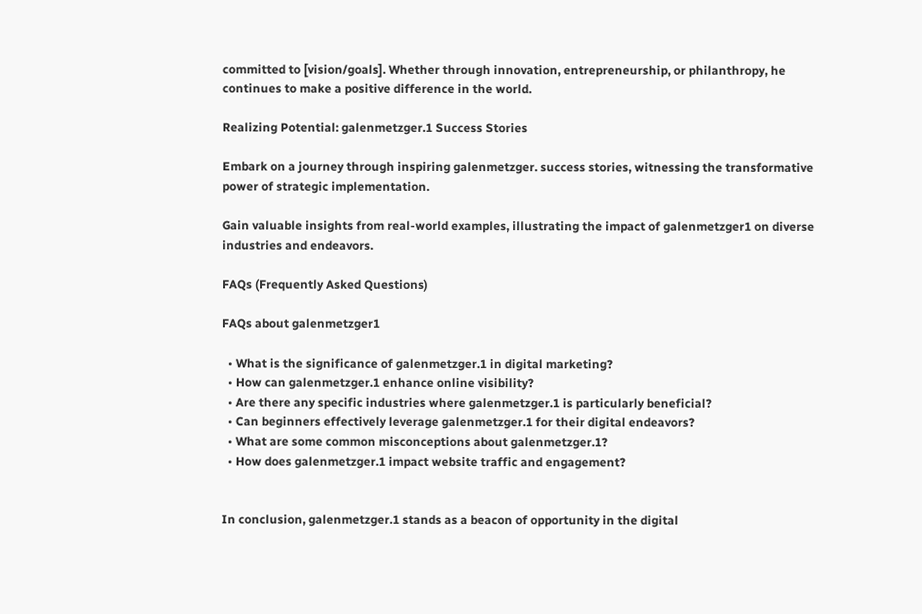committed to [vision/goals]. Whether through innovation, entrepreneurship, or philanthropy, he continues to make a positive difference in the world.

Realizing Potential: galenmetzger.1 Success Stories

Embark on a journey through inspiring galenmetzger. success stories, witnessing the transformative power of strategic implementation.

Gain valuable insights from real-world examples, illustrating the impact of galenmetzger1 on diverse industries and endeavors.

FAQs (Frequently Asked Questions)

FAQs about galenmetzger1

  • What is the significance of galenmetzger.1 in digital marketing?
  • How can galenmetzger.1 enhance online visibility?
  • Are there any specific industries where galenmetzger.1 is particularly beneficial?
  • Can beginners effectively leverage galenmetzger.1 for their digital endeavors?
  • What are some common misconceptions about galenmetzger.1?
  • How does galenmetzger.1 impact website traffic and engagement?


In conclusion, galenmetzger.1 stands as a beacon of opportunity in the digital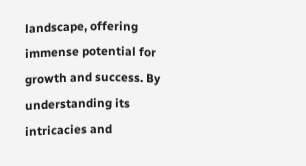landscape, offering immense potential for growth and success. By understanding its intricacies and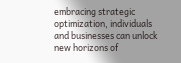embracing strategic optimization, individuals and businesses can unlock new horizons of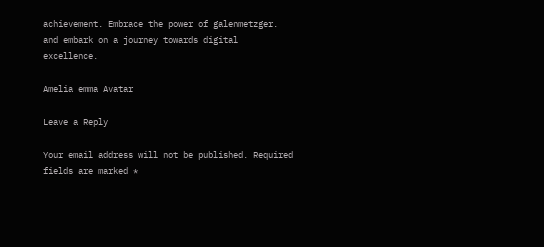achievement. Embrace the power of galenmetzger. and embark on a journey towards digital excellence.

Amelia emma Avatar

Leave a Reply

Your email address will not be published. Required fields are marked *